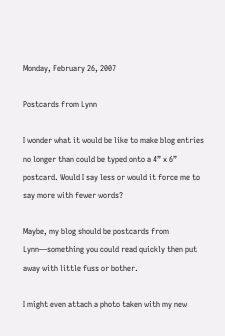Monday, February 26, 2007

Postcards from Lynn

I wonder what it would be like to make blog entries no longer than could be typed onto a 4” x 6” postcard. Would I say less or would it force me to say more with fewer words?

Maybe, my blog should be postcards from Lynn—something you could read quickly then put away with little fuss or bother.

I might even attach a photo taken with my new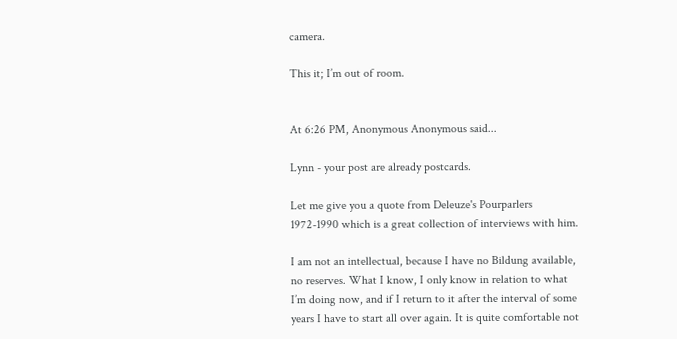camera.

This it; I’m out of room.


At 6:26 PM, Anonymous Anonymous said...

Lynn - your post are already postcards.

Let me give you a quote from Deleuze's Pourparlers 1972-1990 which is a great collection of interviews with him.

I am not an intellectual, because I have no Bildung available, no reserves. What I know, I only know in relation to what I’m doing now, and if I return to it after the interval of some years I have to start all over again. It is quite comfortable not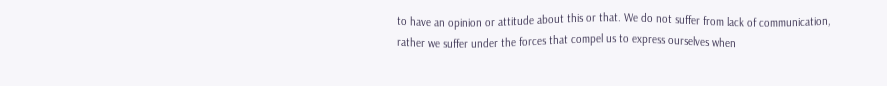to have an opinion or attitude about this or that. We do not suffer from lack of communication, rather we suffer under the forces that compel us to express ourselves when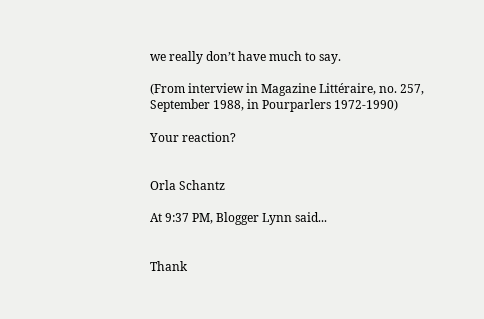we really don’t have much to say.

(From interview in Magazine Littéraire, no. 257, September 1988, in Pourparlers 1972-1990)

Your reaction?


Orla Schantz

At 9:37 PM, Blogger Lynn said...


Thank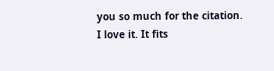you so much for the citation. I love it. It fits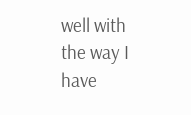well with the way I have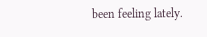been feeling lately.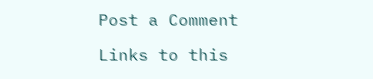Post a Comment

Links to this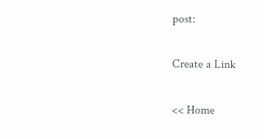post:

Create a Link

<< Home